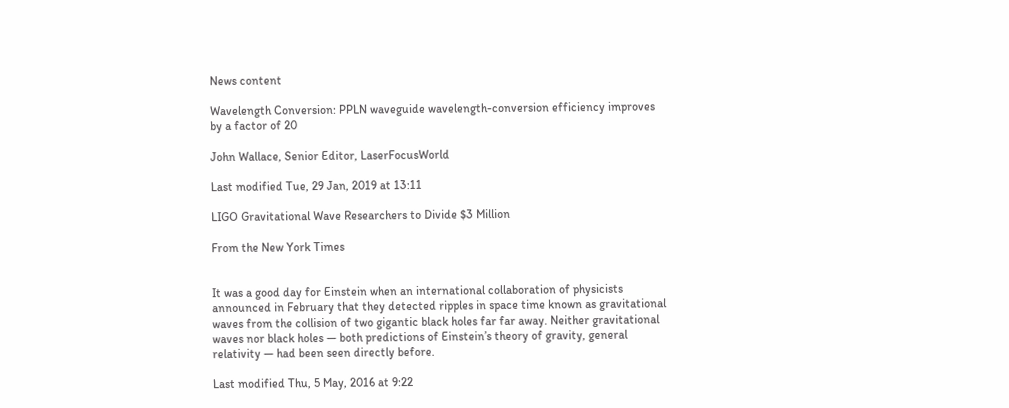News content

Wavelength Conversion: PPLN waveguide wavelength-conversion efficiency improves by a factor of 20

John Wallace, Senior Editor, LaserFocusWorld

Last modified Tue, 29 Jan, 2019 at 13:11

LIGO Gravitational Wave Researchers to Divide $3 Million

From the New York Times


It was a good day for Einstein when an international collaboration of physicists announced in February that they detected ripples in space time known as gravitational waves from the collision of two gigantic black holes far far away. Neither gravitational waves nor black holes — both predictions of Einstein’s theory of gravity, general relativity — had been seen directly before.

Last modified Thu, 5 May, 2016 at 9:22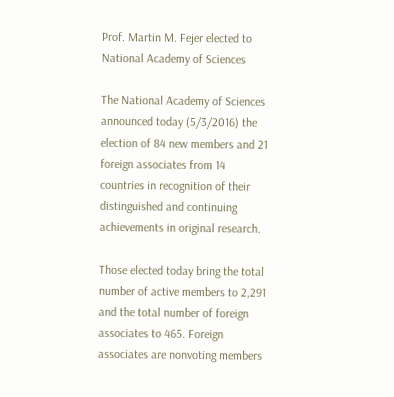Prof. Martin M. Fejer elected to National Academy of Sciences

The National Academy of Sciences announced today (5/3/2016) the election of 84 new members and 21 foreign associates from 14 countries in recognition of their distinguished and continuing achievements in original research.

Those elected today bring the total number of active members to 2,291 and the total number of foreign associates to 465. Foreign associates are nonvoting members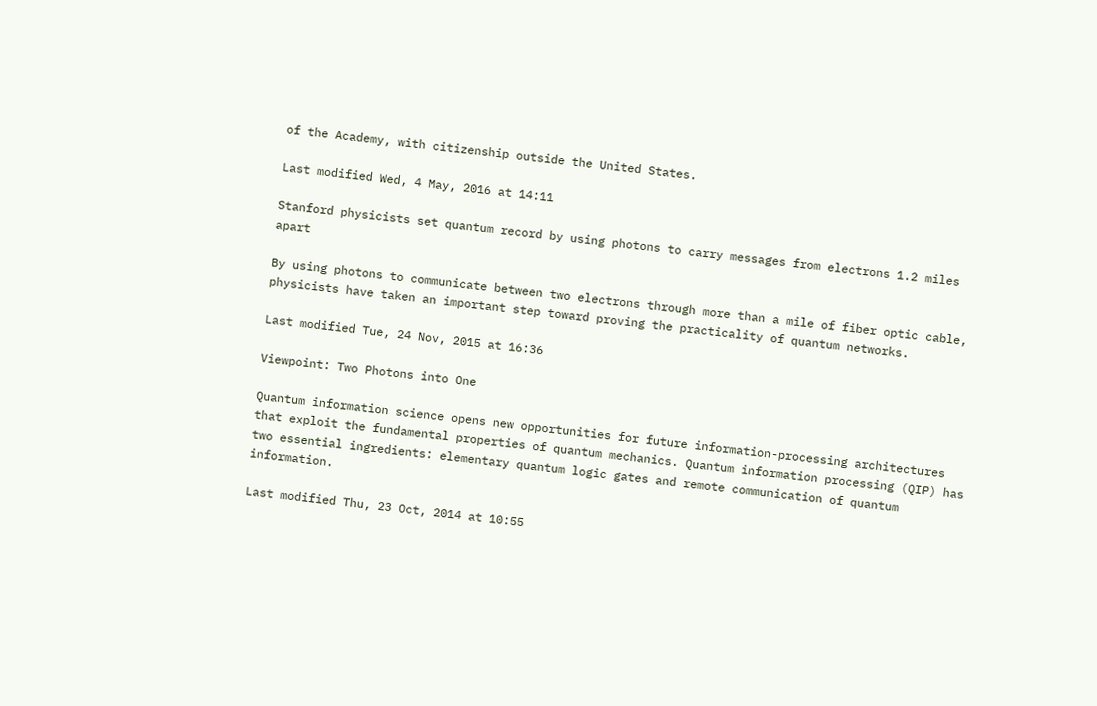of the Academy, with citizenship outside the United States.

Last modified Wed, 4 May, 2016 at 14:11

Stanford physicists set quantum record by using photons to carry messages from electrons 1.2 miles apart

By using photons to communicate between two electrons through more than a mile of fiber optic cable, physicists have taken an important step toward proving the practicality of quantum networks.

Last modified Tue, 24 Nov, 2015 at 16:36

Viewpoint: Two Photons into One

Quantum information science opens new opportunities for future information-processing architectures that exploit the fundamental properties of quantum mechanics. Quantum information processing (QIP) has two essential ingredients: elementary quantum logic gates and remote communication of quantum information.

Last modified Thu, 23 Oct, 2014 at 10:55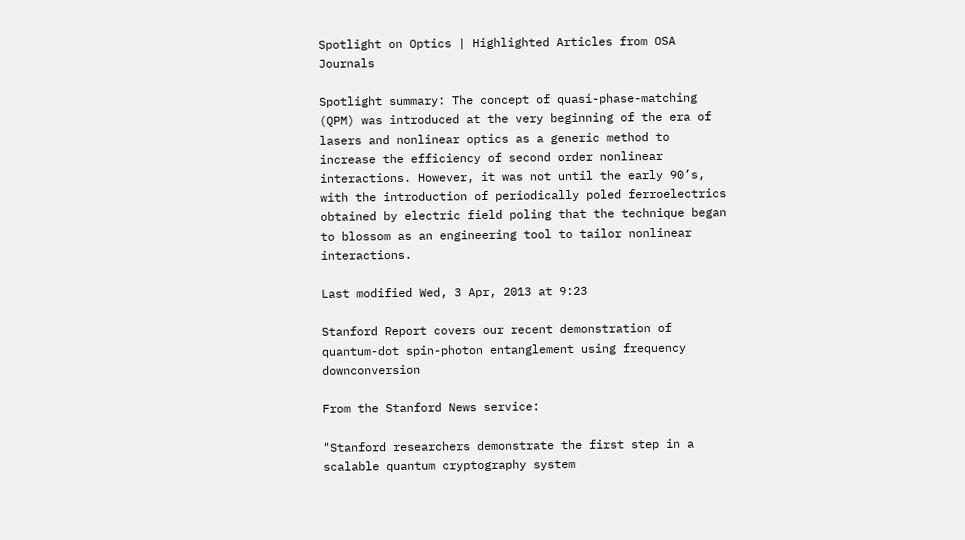Spotlight on Optics | Highlighted Articles from OSA Journals

Spotlight summary: The concept of quasi-phase-matching (QPM) was introduced at the very beginning of the era of lasers and nonlinear optics as a generic method to increase the efficiency of second order nonlinear interactions. However, it was not until the early 90’s, with the introduction of periodically poled ferroelectrics obtained by electric field poling that the technique began to blossom as an engineering tool to tailor nonlinear interactions.

Last modified Wed, 3 Apr, 2013 at 9:23

Stanford Report covers our recent demonstration of quantum-dot spin-photon entanglement using frequency downconversion

From the Stanford News service:

"Stanford researchers demonstrate the first step in a scalable quantum cryptography system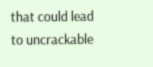that could lead to uncrackable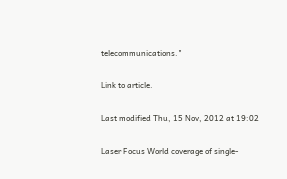telecommunications."

Link to article.

Last modified Thu, 15 Nov, 2012 at 19:02

Laser Focus World coverage of single-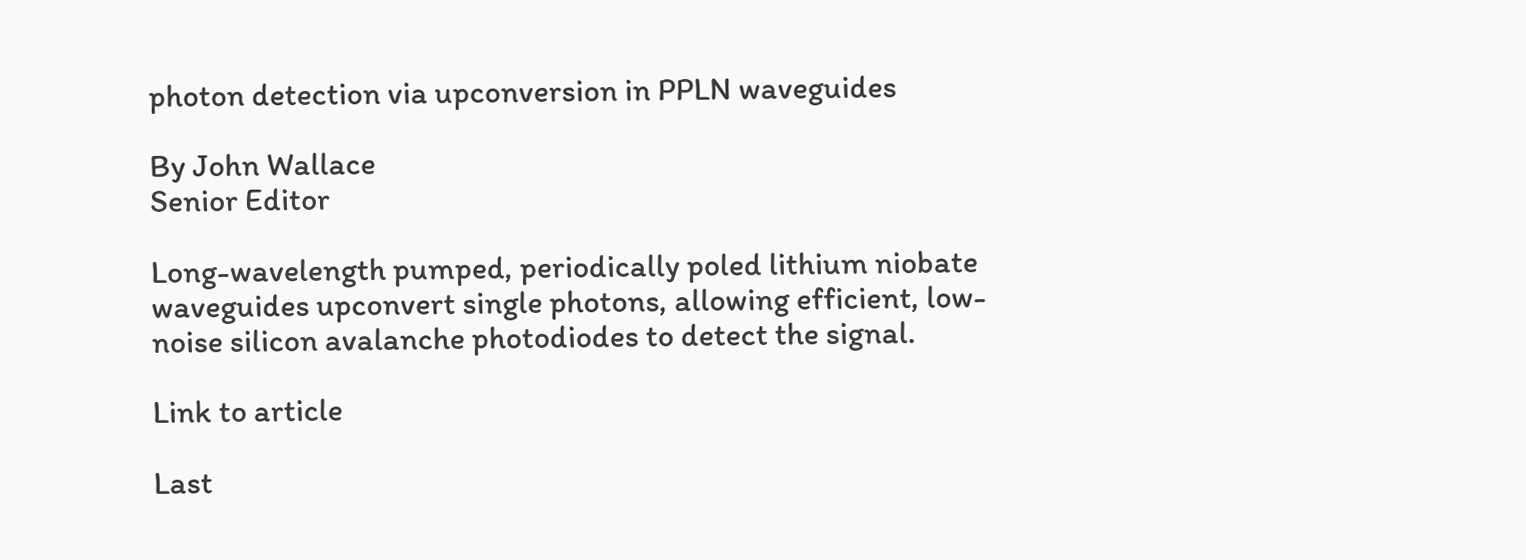photon detection via upconversion in PPLN waveguides

By John Wallace
Senior Editor

Long-wavelength pumped, periodically poled lithium niobate waveguides upconvert single photons, allowing efficient, low-noise silicon avalanche photodiodes to detect the signal.

Link to article

Last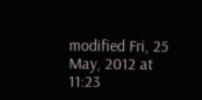modified Fri, 25 May, 2012 at 11:23